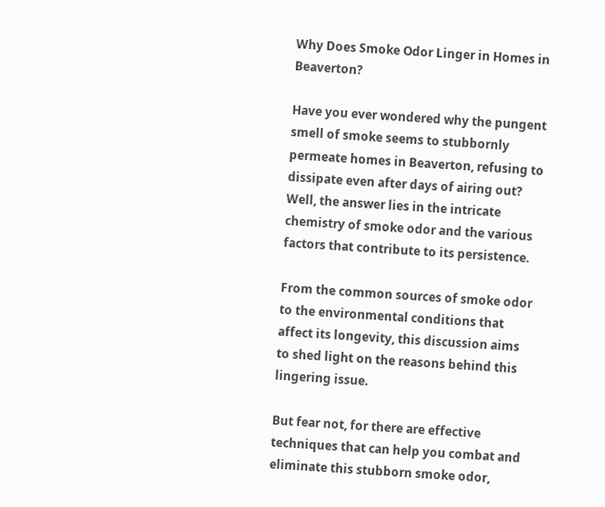Why Does Smoke Odor Linger in Homes in Beaverton?

Have you ever wondered why the pungent smell of smoke seems to stubbornly permeate homes in Beaverton, refusing to dissipate even after days of airing out? Well, the answer lies in the intricate chemistry of smoke odor and the various factors that contribute to its persistence.

From the common sources of smoke odor to the environmental conditions that affect its longevity, this discussion aims to shed light on the reasons behind this lingering issue.

But fear not, for there are effective techniques that can help you combat and eliminate this stubborn smoke odor,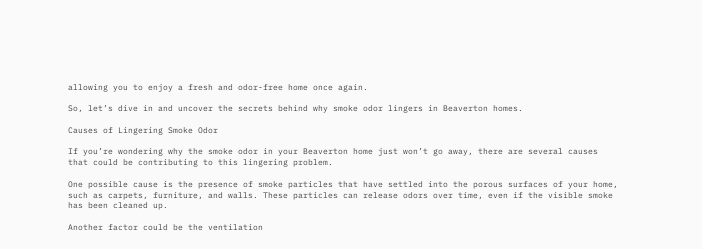allowing you to enjoy a fresh and odor-free home once again.

So, let’s dive in and uncover the secrets behind why smoke odor lingers in Beaverton homes.

Causes of Lingering Smoke Odor

If you’re wondering why the smoke odor in your Beaverton home just won’t go away, there are several causes that could be contributing to this lingering problem.

One possible cause is the presence of smoke particles that have settled into the porous surfaces of your home, such as carpets, furniture, and walls. These particles can release odors over time, even if the visible smoke has been cleaned up.

Another factor could be the ventilation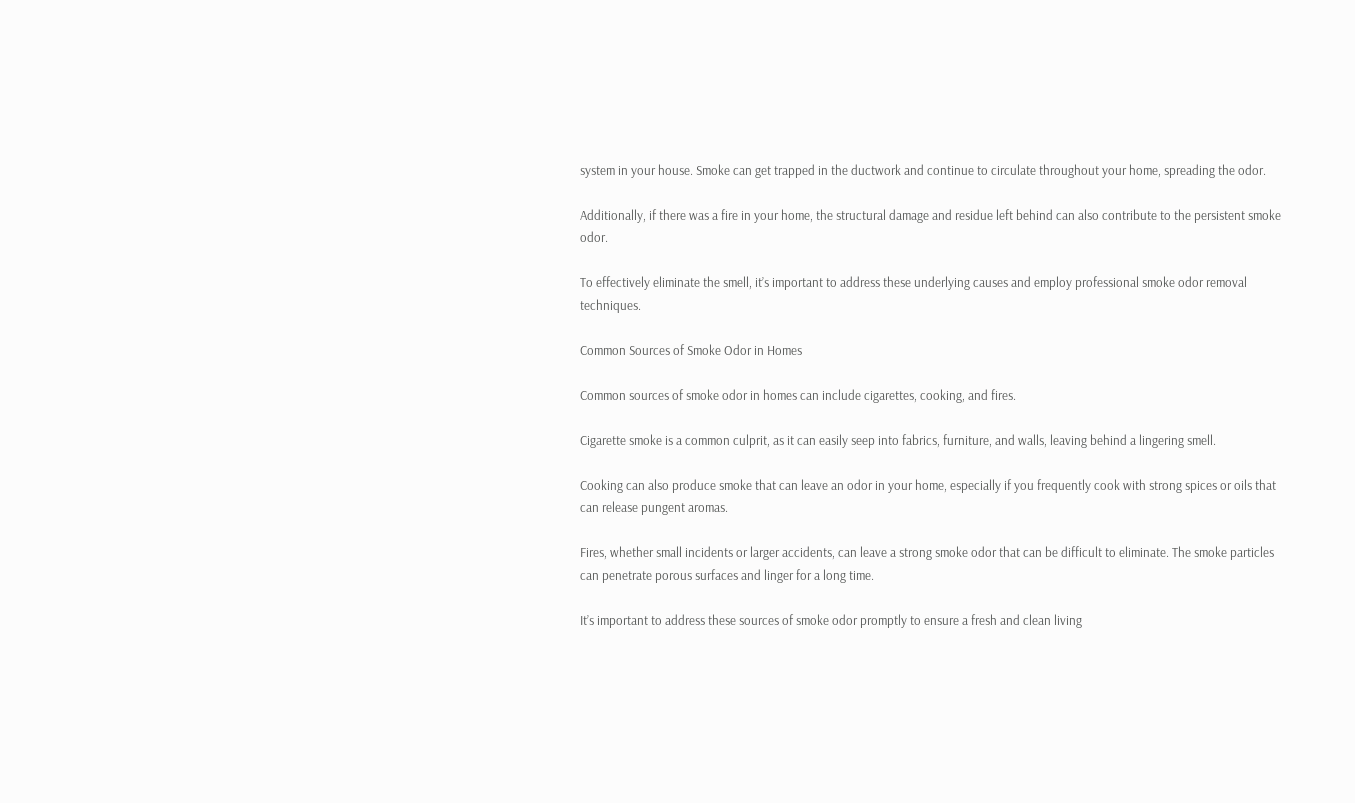system in your house. Smoke can get trapped in the ductwork and continue to circulate throughout your home, spreading the odor.

Additionally, if there was a fire in your home, the structural damage and residue left behind can also contribute to the persistent smoke odor.

To effectively eliminate the smell, it’s important to address these underlying causes and employ professional smoke odor removal techniques.

Common Sources of Smoke Odor in Homes

Common sources of smoke odor in homes can include cigarettes, cooking, and fires.

Cigarette smoke is a common culprit, as it can easily seep into fabrics, furniture, and walls, leaving behind a lingering smell.

Cooking can also produce smoke that can leave an odor in your home, especially if you frequently cook with strong spices or oils that can release pungent aromas.

Fires, whether small incidents or larger accidents, can leave a strong smoke odor that can be difficult to eliminate. The smoke particles can penetrate porous surfaces and linger for a long time.

It’s important to address these sources of smoke odor promptly to ensure a fresh and clean living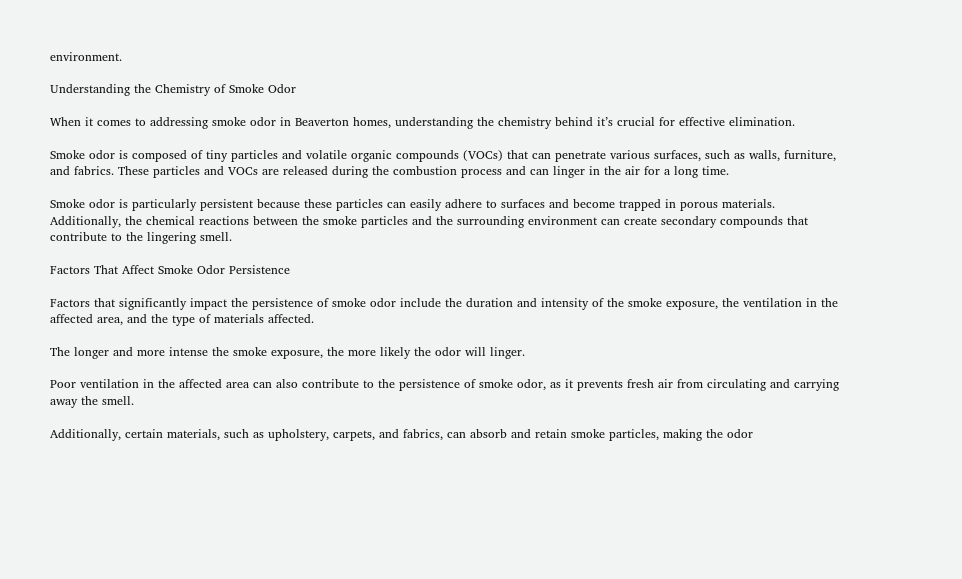environment.

Understanding the Chemistry of Smoke Odor

When it comes to addressing smoke odor in Beaverton homes, understanding the chemistry behind it’s crucial for effective elimination.

Smoke odor is composed of tiny particles and volatile organic compounds (VOCs) that can penetrate various surfaces, such as walls, furniture, and fabrics. These particles and VOCs are released during the combustion process and can linger in the air for a long time.

Smoke odor is particularly persistent because these particles can easily adhere to surfaces and become trapped in porous materials. Additionally, the chemical reactions between the smoke particles and the surrounding environment can create secondary compounds that contribute to the lingering smell.

Factors That Affect Smoke Odor Persistence

Factors that significantly impact the persistence of smoke odor include the duration and intensity of the smoke exposure, the ventilation in the affected area, and the type of materials affected.

The longer and more intense the smoke exposure, the more likely the odor will linger.

Poor ventilation in the affected area can also contribute to the persistence of smoke odor, as it prevents fresh air from circulating and carrying away the smell.

Additionally, certain materials, such as upholstery, carpets, and fabrics, can absorb and retain smoke particles, making the odor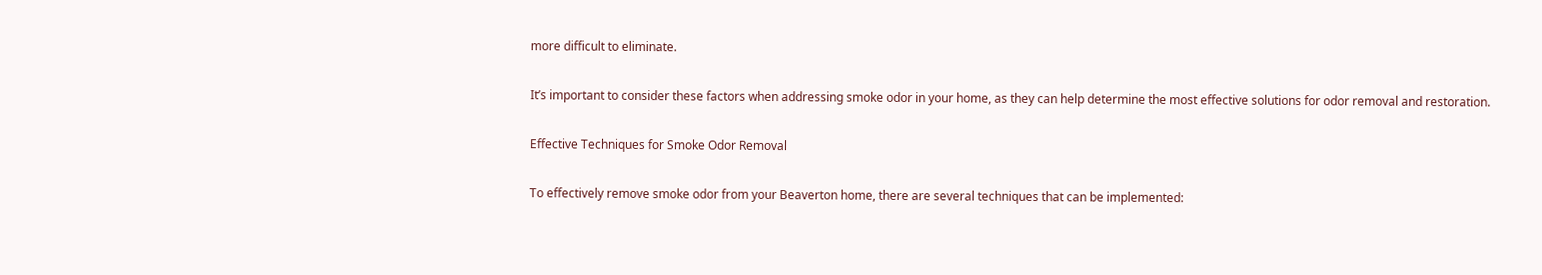more difficult to eliminate.

It’s important to consider these factors when addressing smoke odor in your home, as they can help determine the most effective solutions for odor removal and restoration.

Effective Techniques for Smoke Odor Removal

To effectively remove smoke odor from your Beaverton home, there are several techniques that can be implemented: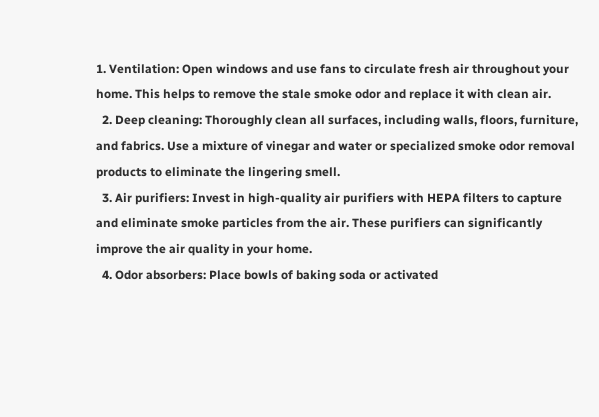1. Ventilation: Open windows and use fans to circulate fresh air throughout your home. This helps to remove the stale smoke odor and replace it with clean air.
  2. Deep cleaning: Thoroughly clean all surfaces, including walls, floors, furniture, and fabrics. Use a mixture of vinegar and water or specialized smoke odor removal products to eliminate the lingering smell.
  3. Air purifiers: Invest in high-quality air purifiers with HEPA filters to capture and eliminate smoke particles from the air. These purifiers can significantly improve the air quality in your home.
  4. Odor absorbers: Place bowls of baking soda or activated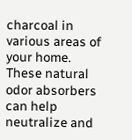charcoal in various areas of your home. These natural odor absorbers can help neutralize and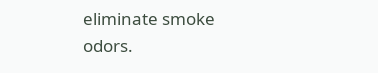eliminate smoke odors.